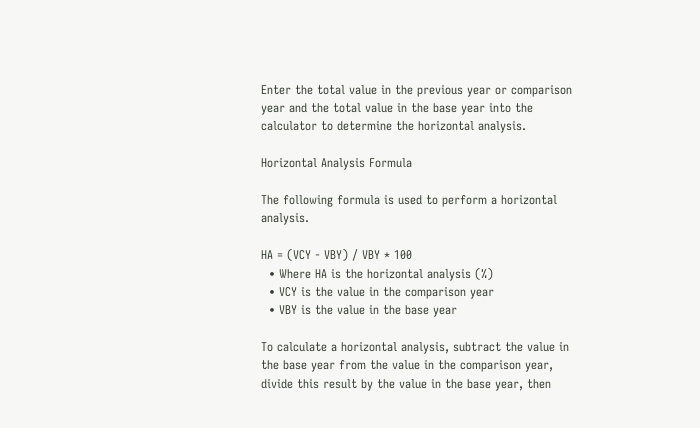Enter the total value in the previous year or comparison year and the total value in the base year into the calculator to determine the horizontal analysis.

Horizontal Analysis Formula

The following formula is used to perform a horizontal analysis.

HA = (VCY - VBY) / VBY * 100
  • Where HA is the horizontal analysis (%)
  • VCY is the value in the comparison year
  • VBY is the value in the base year

To calculate a horizontal analysis, subtract the value in the base year from the value in the comparison year, divide this result by the value in the base year, then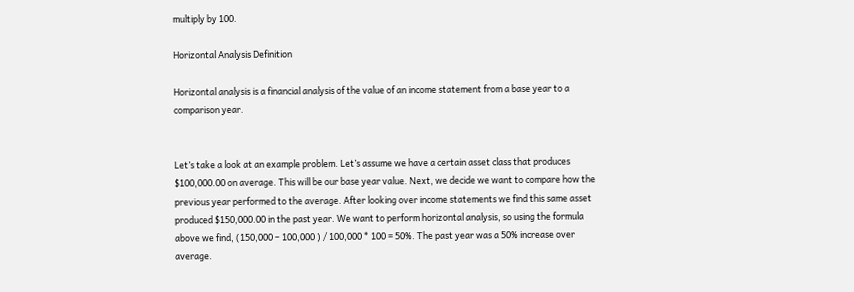multiply by 100.

Horizontal Analysis Definition

Horizontal analysis is a financial analysis of the value of an income statement from a base year to a comparison year.


Let’s take a look at an example problem. Let’s assume we have a certain asset class that produces $100,000.00 on average. This will be our base year value. Next, we decide we want to compare how the previous year performed to the average. After looking over income statements we find this same asset produced $150,000.00 in the past year. We want to perform horizontal analysis, so using the formula above we find, (150,000 – 100,000 ) / 100,000 * 100 = 50%. The past year was a 50% increase over average.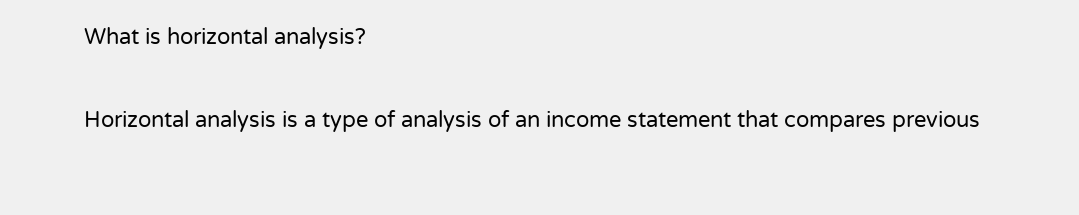What is horizontal analysis?

Horizontal analysis is a type of analysis of an income statement that compares previous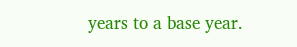years to a base year.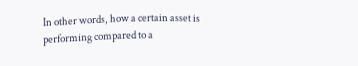In other words, how a certain asset is performing compared to a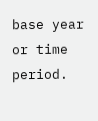base year or time period.